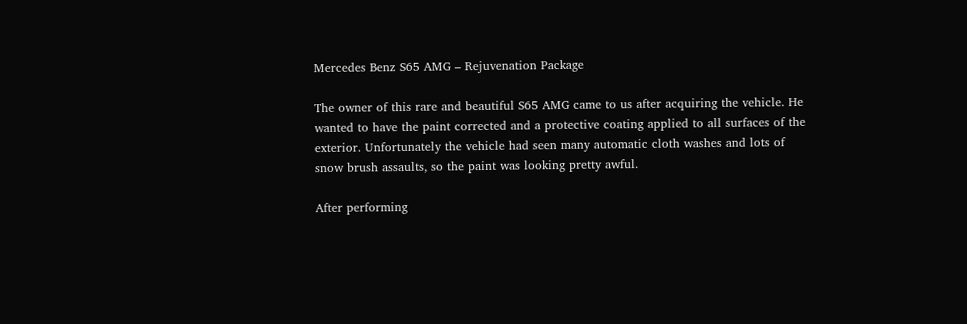Mercedes Benz S65 AMG – Rejuvenation Package

The owner of this rare and beautiful S65 AMG came to us after acquiring the vehicle. He wanted to have the paint corrected and a protective coating applied to all surfaces of the exterior. Unfortunately the vehicle had seen many automatic cloth washes and lots of snow brush assaults, so the paint was looking pretty awful.

After performing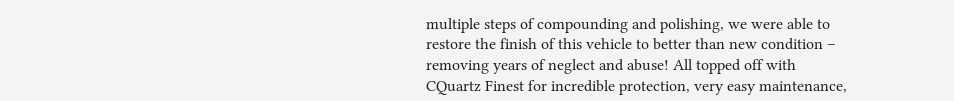multiple steps of compounding and polishing, we were able to restore the finish of this vehicle to better than new condition – removing years of neglect and abuse! All topped off with CQuartz Finest for incredible protection, very easy maintenance,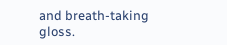and breath-taking gloss.